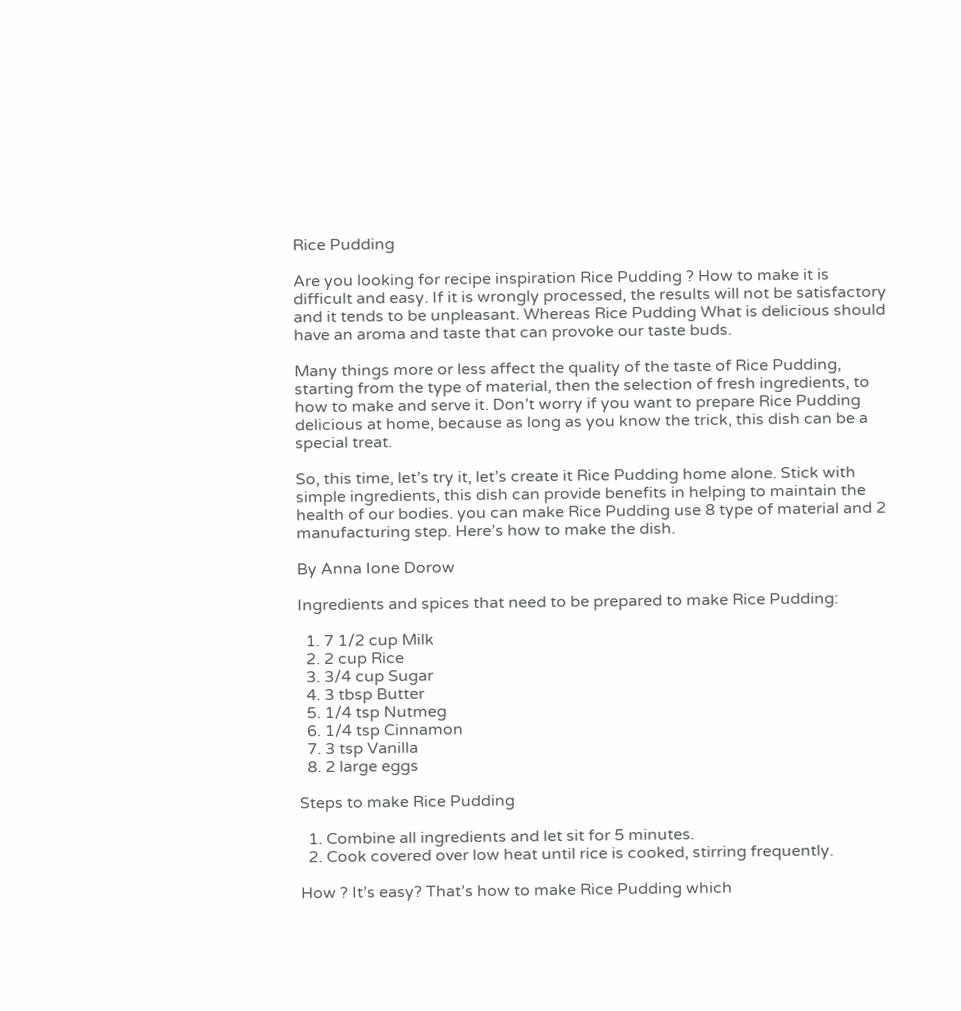Rice Pudding

Are you looking for recipe inspiration Rice Pudding ? How to make it is difficult and easy. If it is wrongly processed, the results will not be satisfactory and it tends to be unpleasant. Whereas Rice Pudding What is delicious should have an aroma and taste that can provoke our taste buds.

Many things more or less affect the quality of the taste of Rice Pudding, starting from the type of material, then the selection of fresh ingredients, to how to make and serve it. Don’t worry if you want to prepare Rice Pudding delicious at home, because as long as you know the trick, this dish can be a special treat.

So, this time, let’s try it, let’s create it Rice Pudding home alone. Stick with simple ingredients, this dish can provide benefits in helping to maintain the health of our bodies. you can make Rice Pudding use 8 type of material and 2 manufacturing step. Here’s how to make the dish.

By Anna Ione Dorow

Ingredients and spices that need to be prepared to make Rice Pudding:

  1. 7 1/2 cup Milk
  2. 2 cup Rice
  3. 3/4 cup Sugar
  4. 3 tbsp Butter
  5. 1/4 tsp Nutmeg
  6. 1/4 tsp Cinnamon
  7. 3 tsp Vanilla
  8. 2 large eggs

Steps to make Rice Pudding

  1. Combine all ingredients and let sit for 5 minutes.
  2. Cook covered over low heat until rice is cooked, stirring frequently.

How ? It’s easy? That’s how to make Rice Pudding which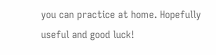you can practice at home. Hopefully useful and good luck!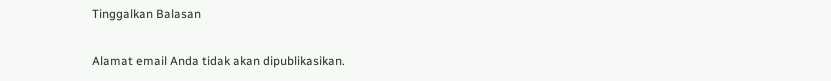Tinggalkan Balasan

Alamat email Anda tidak akan dipublikasikan.